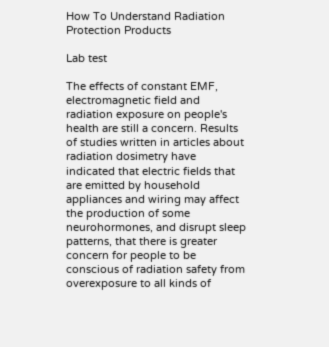How To Understand Radiation Protection Products

Lab test

The effects of constant EMF, electromagnetic field and radiation exposure on people's health are still a concern. Results of studies written in articles about radiation dosimetry have indicated that electric fields that are emitted by household appliances and wiring may affect the production of some neurohormones, and disrupt sleep patterns, that there is greater concern for people to be conscious of radiation safety from overexposure to all kinds of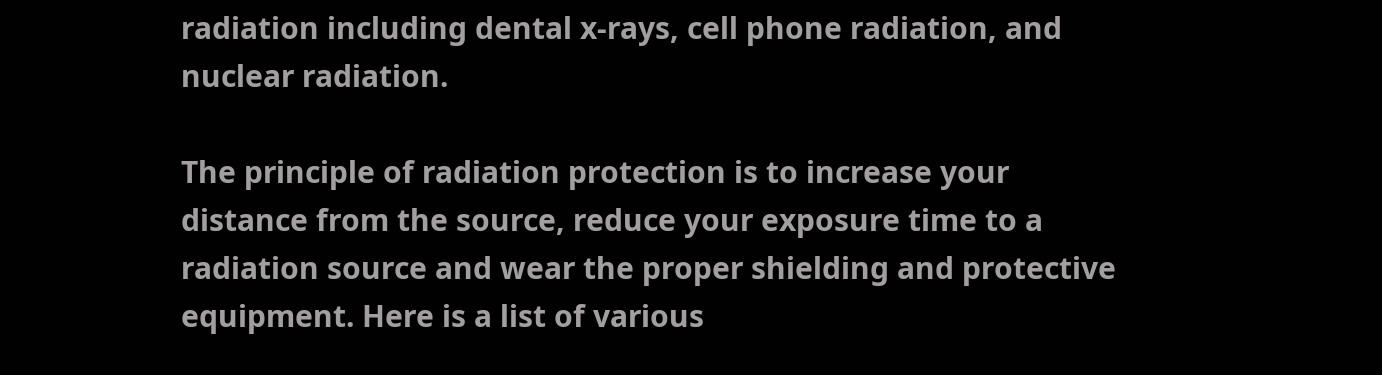radiation including dental x-rays, cell phone radiation, and nuclear radiation.

The principle of radiation protection is to increase your distance from the source, reduce your exposure time to a radiation source and wear the proper shielding and protective equipment. Here is a list of various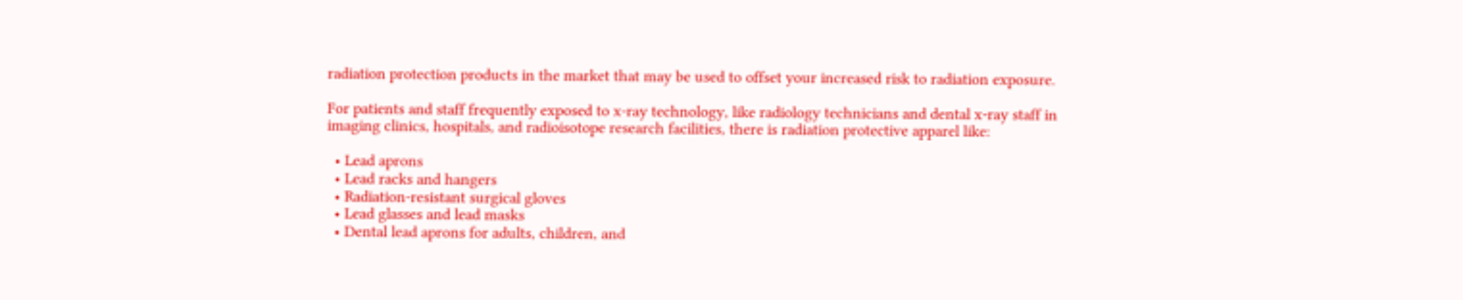radiation protection products in the market that may be used to offset your increased risk to radiation exposure.

For patients and staff frequently exposed to x-ray technology, like radiology technicians and dental x-ray staff in imaging clinics, hospitals, and radioisotope research facilities, there is radiation protective apparel like:

  • Lead aprons
  • Lead racks and hangers
  • Radiation-resistant surgical gloves
  • Lead glasses and lead masks
  • Dental lead aprons for adults, children, and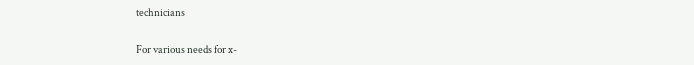technicians

For various needs for x-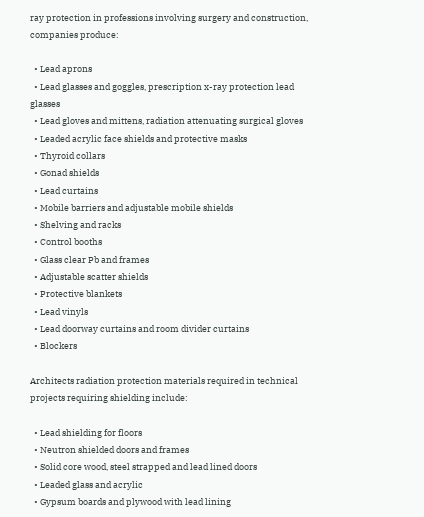ray protection in professions involving surgery and construction, companies produce:

  • Lead aprons
  • Lead glasses and goggles, prescription x-ray protection lead glasses
  • Lead gloves and mittens, radiation attenuating surgical gloves
  • Leaded acrylic face shields and protective masks
  • Thyroid collars
  • Gonad shields
  • Lead curtains
  • Mobile barriers and adjustable mobile shields
  • Shelving and racks
  • Control booths
  • Glass clear Pb and frames
  • Adjustable scatter shields
  • Protective blankets
  • Lead vinyls
  • Lead doorway curtains and room divider curtains
  • Blockers

Architects radiation protection materials required in technical projects requiring shielding include:

  • Lead shielding for floors
  • Neutron shielded doors and frames
  • Solid core wood, steel strapped and lead lined doors
  • Leaded glass and acrylic
  • Gypsum boards and plywood with lead lining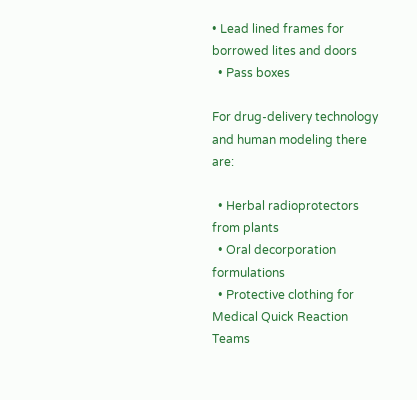• Lead lined frames for borrowed lites and doors
  • Pass boxes

For drug-delivery technology and human modeling there are:

  • Herbal radioprotectors from plants
  • Oral decorporation formulations
  • Protective clothing for Medical Quick Reaction Teams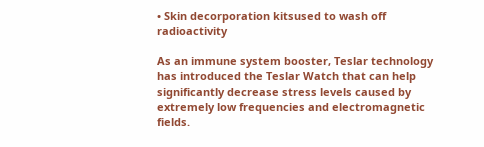• Skin decorporation kitsused to wash off radioactivity

As an immune system booster, Teslar technology has introduced the Teslar Watch that can help significantly decrease stress levels caused by extremely low frequencies and electromagnetic fields.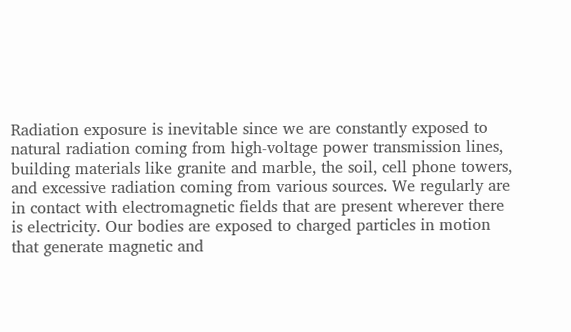Radiation exposure is inevitable since we are constantly exposed to natural radiation coming from high-voltage power transmission lines, building materials like granite and marble, the soil, cell phone towers, and excessive radiation coming from various sources. We regularly are in contact with electromagnetic fields that are present wherever there is electricity. Our bodies are exposed to charged particles in motion that generate magnetic and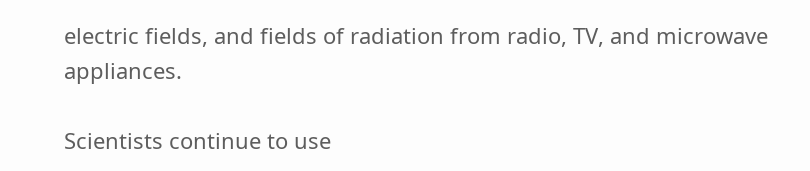electric fields, and fields of radiation from radio, TV, and microwave appliances.

Scientists continue to use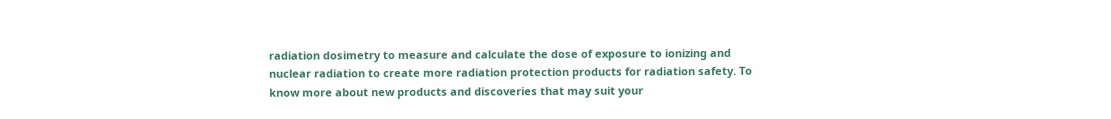radiation dosimetry to measure and calculate the dose of exposure to ionizing and nuclear radiation to create more radiation protection products for radiation safety. To know more about new products and discoveries that may suit your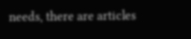needs, there are articles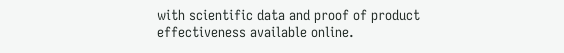with scientific data and proof of product effectiveness available online.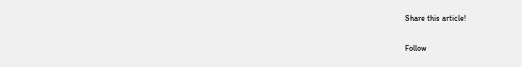Share this article!

Follow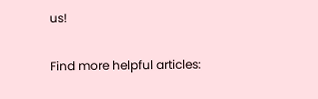us!

Find more helpful articles: